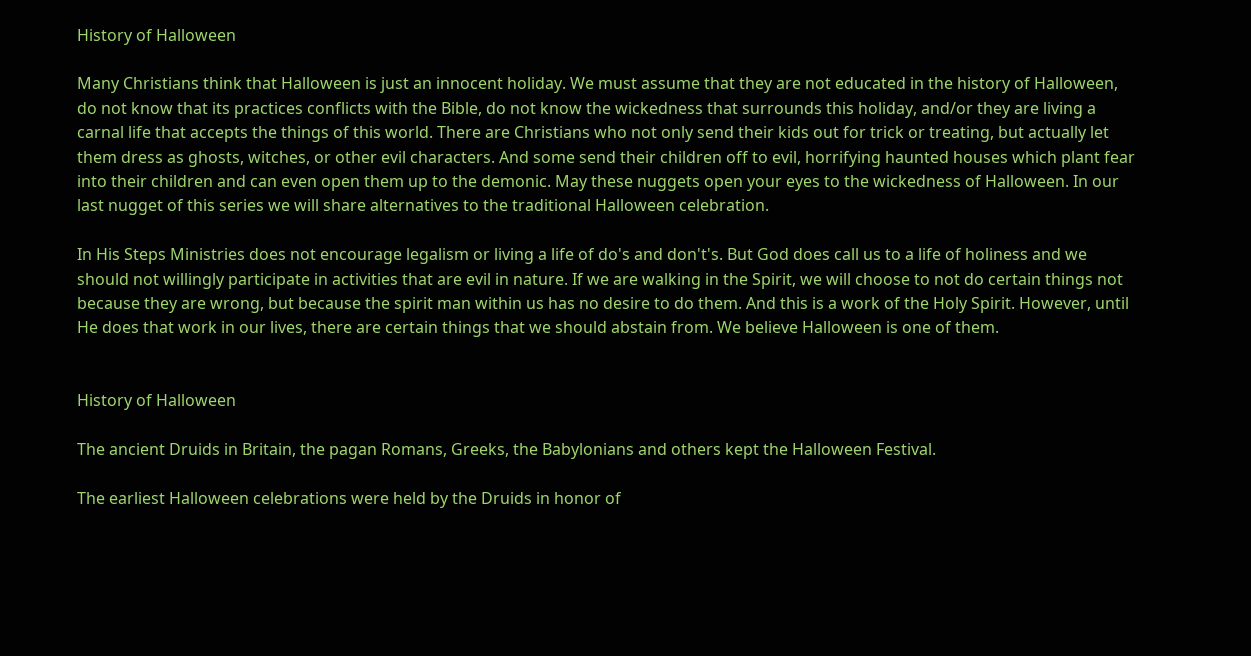History of Halloween

Many Christians think that Halloween is just an innocent holiday. We must assume that they are not educated in the history of Halloween, do not know that its practices conflicts with the Bible, do not know the wickedness that surrounds this holiday, and/or they are living a carnal life that accepts the things of this world. There are Christians who not only send their kids out for trick or treating, but actually let them dress as ghosts, witches, or other evil characters. And some send their children off to evil, horrifying haunted houses which plant fear into their children and can even open them up to the demonic. May these nuggets open your eyes to the wickedness of Halloween. In our last nugget of this series we will share alternatives to the traditional Halloween celebration.

In His Steps Ministries does not encourage legalism or living a life of do's and don't's. But God does call us to a life of holiness and we should not willingly participate in activities that are evil in nature. If we are walking in the Spirit, we will choose to not do certain things not because they are wrong, but because the spirit man within us has no desire to do them. And this is a work of the Holy Spirit. However, until He does that work in our lives, there are certain things that we should abstain from. We believe Halloween is one of them.


History of Halloween

The ancient Druids in Britain, the pagan Romans, Greeks, the Babylonians and others kept the Halloween Festival.

The earliest Halloween celebrations were held by the Druids in honor of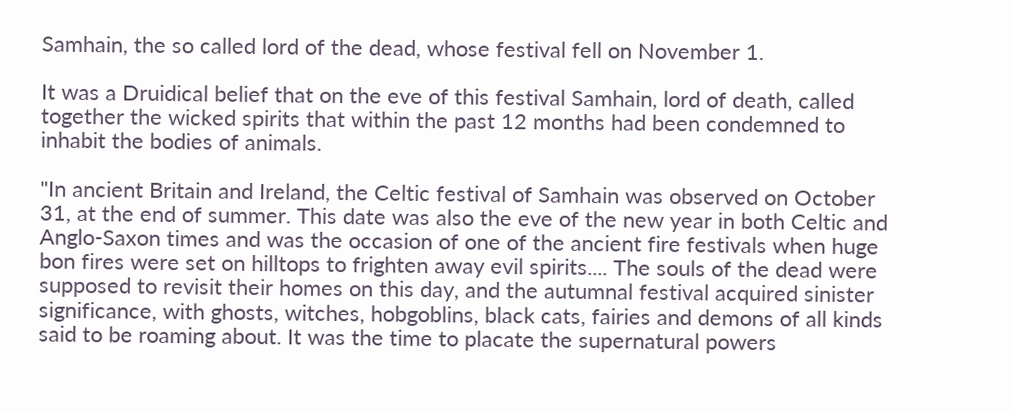Samhain, the so called lord of the dead, whose festival fell on November 1.

It was a Druidical belief that on the eve of this festival Samhain, lord of death, called together the wicked spirits that within the past 12 months had been condemned to inhabit the bodies of animals.

"In ancient Britain and Ireland, the Celtic festival of Samhain was observed on October 31, at the end of summer. This date was also the eve of the new year in both Celtic and Anglo-Saxon times and was the occasion of one of the ancient fire festivals when huge bon fires were set on hilltops to frighten away evil spirits.... The souls of the dead were supposed to revisit their homes on this day, and the autumnal festival acquired sinister significance, with ghosts, witches, hobgoblins, black cats, fairies and demons of all kinds said to be roaming about. It was the time to placate the supernatural powers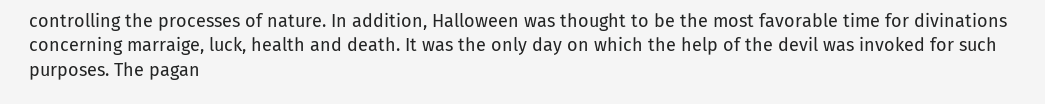controlling the processes of nature. In addition, Halloween was thought to be the most favorable time for divinations concerning marraige, luck, health and death. It was the only day on which the help of the devil was invoked for such purposes. The pagan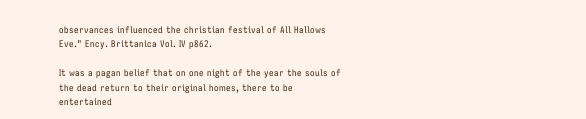observances influenced the christian festival of All Hallows Eve." Ency. Brittanica Vol. IV p862.

It was a pagan belief that on one night of the year the souls of the dead return to their original homes, there to be entertained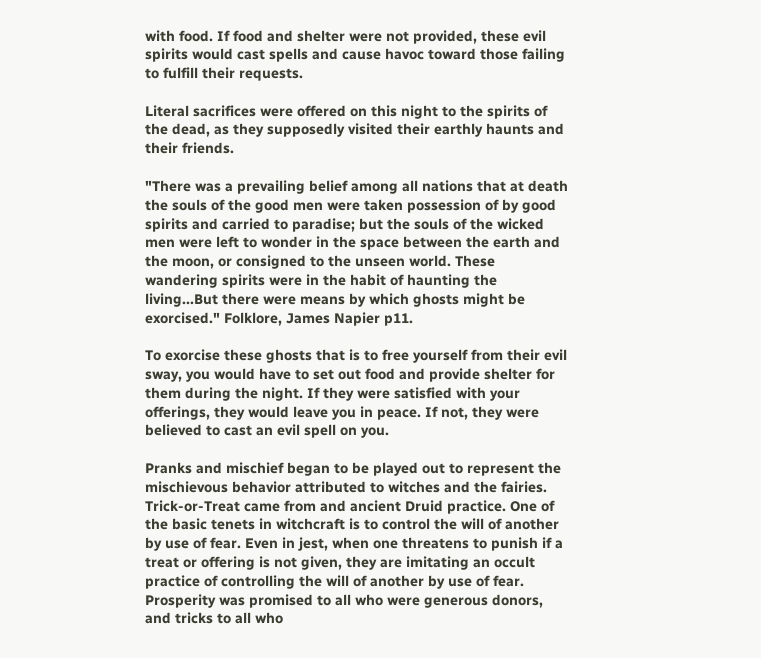with food. If food and shelter were not provided, these evil spirits would cast spells and cause havoc toward those failing to fulfill their requests.

Literal sacrifices were offered on this night to the spirits of the dead, as they supposedly visited their earthly haunts and their friends.

"There was a prevailing belief among all nations that at death the souls of the good men were taken possession of by good spirits and carried to paradise; but the souls of the wicked men were left to wonder in the space between the earth and the moon, or consigned to the unseen world. These wandering spirits were in the habit of haunting the living...But there were means by which ghosts might be exorcised." Folklore, James Napier p11.

To exorcise these ghosts that is to free yourself from their evil sway, you would have to set out food and provide shelter for them during the night. If they were satisfied with your offerings, they would leave you in peace. If not, they were believed to cast an evil spell on you.

Pranks and mischief began to be played out to represent the mischievous behavior attributed to witches and the fairies. Trick-or-Treat came from and ancient Druid practice. One of the basic tenets in witchcraft is to control the will of another by use of fear. Even in jest, when one threatens to punish if a treat or offering is not given, they are imitating an occult practice of controlling the will of another by use of fear. Prosperity was promised to all who were generous donors, and tricks to all who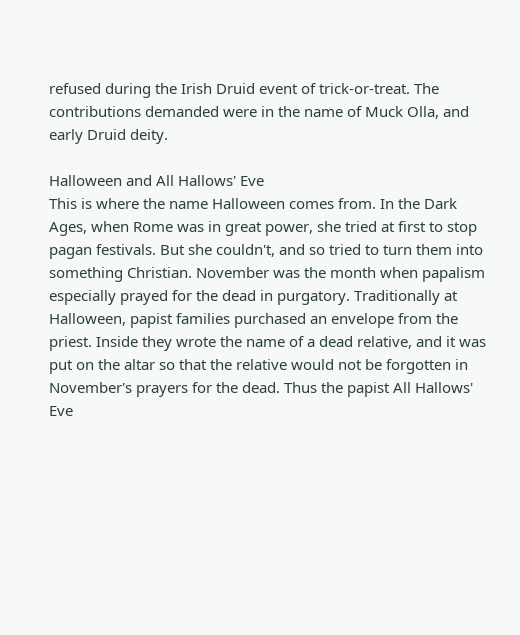refused during the Irish Druid event of trick-or-treat. The contributions demanded were in the name of Muck Olla, and early Druid deity.

Halloween and All Hallows' Eve
This is where the name Halloween comes from. In the Dark Ages, when Rome was in great power, she tried at first to stop pagan festivals. But she couldn't, and so tried to turn them into something Christian. November was the month when papalism especially prayed for the dead in purgatory. Traditionally at Halloween, papist families purchased an envelope from the priest. Inside they wrote the name of a dead relative, and it was put on the altar so that the relative would not be forgotten in November's prayers for the dead. Thus the papist All Hallows' Eve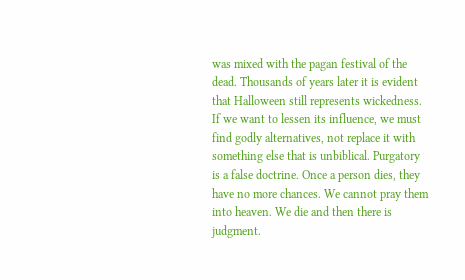was mixed with the pagan festival of the dead. Thousands of years later it is evident that Halloween still represents wickedness. If we want to lessen its influence, we must find godly alternatives, not replace it with something else that is unbiblical. Purgatory is a false doctrine. Once a person dies, they have no more chances. We cannot pray them into heaven. We die and then there is judgment.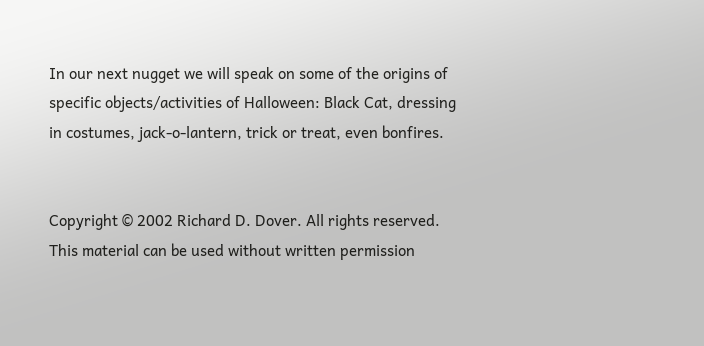In our next nugget we will speak on some of the origins of specific objects/activities of Halloween: Black Cat, dressing in costumes, jack-o-lantern, trick or treat, even bonfires.


Copyright © 2002 Richard D. Dover. All rights reserved.
This material can be used without written permission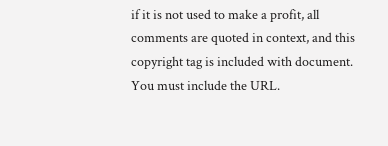if it is not used to make a profit, all comments are quoted in context, and this copyright tag is included with document. You must include the URL.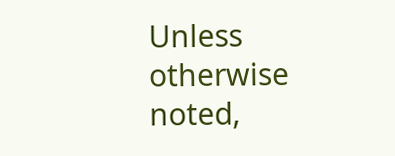Unless otherwise noted,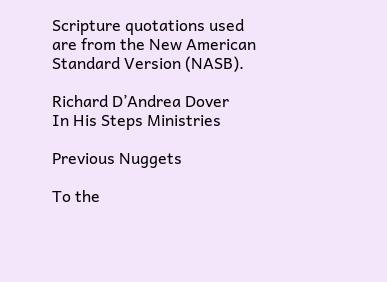Scripture quotations used are from the New American Standard Version (NASB).

Richard D’Andrea Dover
In His Steps Ministries

Previous Nuggets

To the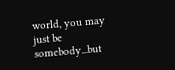world, you may just be somebody...but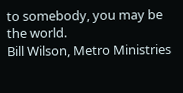to somebody, you may be the world.
Bill Wilson, Metro Ministries